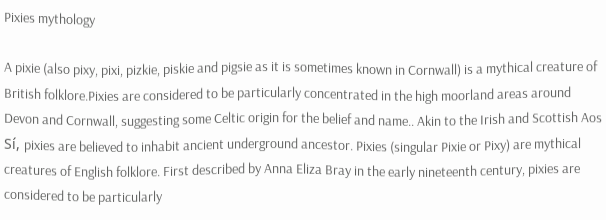Pixies mythology

A pixie (also pixy, pixi, pizkie, piskie and pigsie as it is sometimes known in Cornwall) is a mythical creature of British folklore.Pixies are considered to be particularly concentrated in the high moorland areas around Devon and Cornwall, suggesting some Celtic origin for the belief and name.. Akin to the Irish and Scottish Aos Sí, pixies are believed to inhabit ancient underground ancestor. Pixies (singular Pixie or Pixy) are mythical creatures of English folklore. First described by Anna Eliza Bray in the early nineteenth century, pixies are considered to be particularly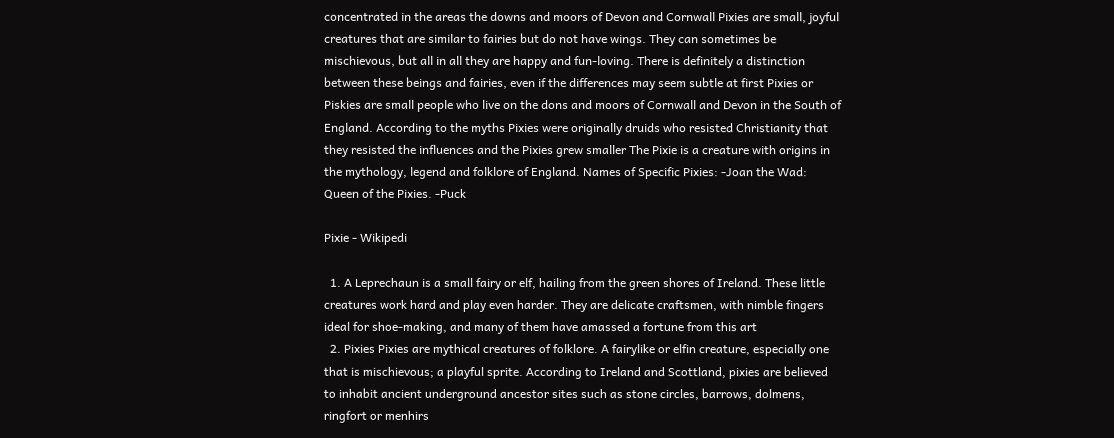concentrated in the areas the downs and moors of Devon and Cornwall Pixies are small, joyful creatures that are similar to fairies but do not have wings. They can sometimes be mischievous, but all in all they are happy and fun-loving. There is definitely a distinction between these beings and fairies, even if the differences may seem subtle at first Pixies or Piskies are small people who live on the dons and moors of Cornwall and Devon in the South of England. According to the myths Pixies were originally druids who resisted Christianity that they resisted the influences and the Pixies grew smaller The Pixie is a creature with origins in the mythology, legend and folklore of England. Names of Specific Pixies: -Joan the Wad: Queen of the Pixies. -Puck

Pixie - Wikipedi

  1. A Leprechaun is a small fairy or elf, hailing from the green shores of Ireland. These little creatures work hard and play even harder. They are delicate craftsmen, with nimble fingers ideal for shoe-making, and many of them have amassed a fortune from this art
  2. Pixies Pixies are mythical creatures of folklore. A fairylike or elfin creature, especially one that is mischievous; a playful sprite. According to Ireland and Scottland, pixies are believed to inhabit ancient underground ancestor sites such as stone circles, barrows, dolmens, ringfort or menhirs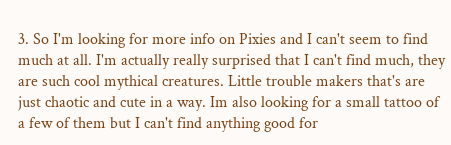3. So I'm looking for more info on Pixies and I can't seem to find much at all. I'm actually really surprised that I can't find much, they are such cool mythical creatures. Little trouble makers that's are just chaotic and cute in a way. Im also looking for a small tattoo of a few of them but I can't find anything good for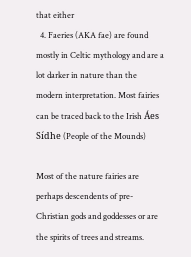that either
  4. Faeries (AKA fae) are found mostly in Celtic mythology and are a lot darker in nature than the modern interpretation. Most fairies can be traced back to the Irish Áes Sídhe (People of the Mounds)

Most of the nature fairies are perhaps descendents of pre-Christian gods and goddesses or are the spirits of trees and streams.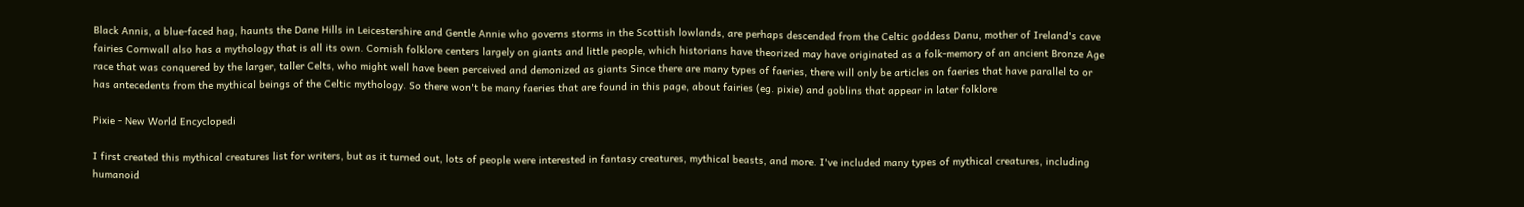Black Annis, a blue-faced hag, haunts the Dane Hills in Leicestershire and Gentle Annie who governs storms in the Scottish lowlands, are perhaps descended from the Celtic goddess Danu, mother of Ireland's cave fairies Cornwall also has a mythology that is all its own. Cornish folklore centers largely on giants and little people, which historians have theorized may have originated as a folk-memory of an ancient Bronze Age race that was conquered by the larger, taller Celts, who might well have been perceived and demonized as giants Since there are many types of faeries, there will only be articles on faeries that have parallel to or has antecedents from the mythical beings of the Celtic mythology. So there won't be many faeries that are found in this page, about fairies (eg. pixie) and goblins that appear in later folklore

Pixie - New World Encyclopedi

I first created this mythical creatures list for writers, but as it turned out, lots of people were interested in fantasy creatures, mythical beasts, and more. I've included many types of mythical creatures, including humanoid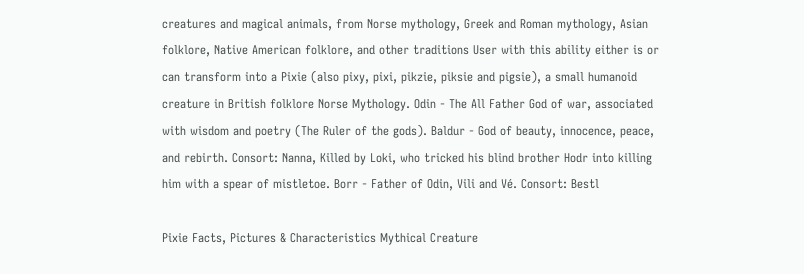creatures and magical animals, from Norse mythology, Greek and Roman mythology, Asian folklore, Native American folklore, and other traditions User with this ability either is or can transform into a Pixie (also pixy, pixi, pikzie, piksie and pigsie), a small humanoid creature in British folklore Norse Mythology. Odin - The All Father God of war, associated with wisdom and poetry (The Ruler of the gods). Baldur - God of beauty, innocence, peace, and rebirth. Consort: Nanna, Killed by Loki, who tricked his blind brother Hodr into killing him with a spear of mistletoe. Borr - Father of Odin, Vili and Vé. Consort: Bestl

Pixie Facts, Pictures & Characteristics Mythical Creature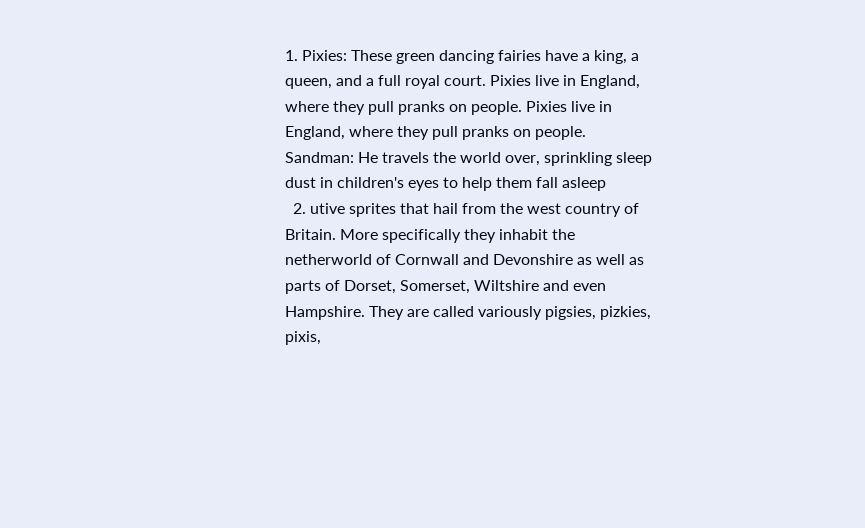1. Pixies: These green dancing fairies have a king, a queen, and a full royal court. Pixies live in England, where they pull pranks on people. Pixies live in England, where they pull pranks on people. Sandman: He travels the world over, sprinkling sleep dust in children's eyes to help them fall asleep
  2. utive sprites that hail from the west country of Britain. More specifically they inhabit the netherworld of Cornwall and Devonshire as well as parts of Dorset, Somerset, Wiltshire and even Hampshire. They are called variously pigsies, pizkies, pixis,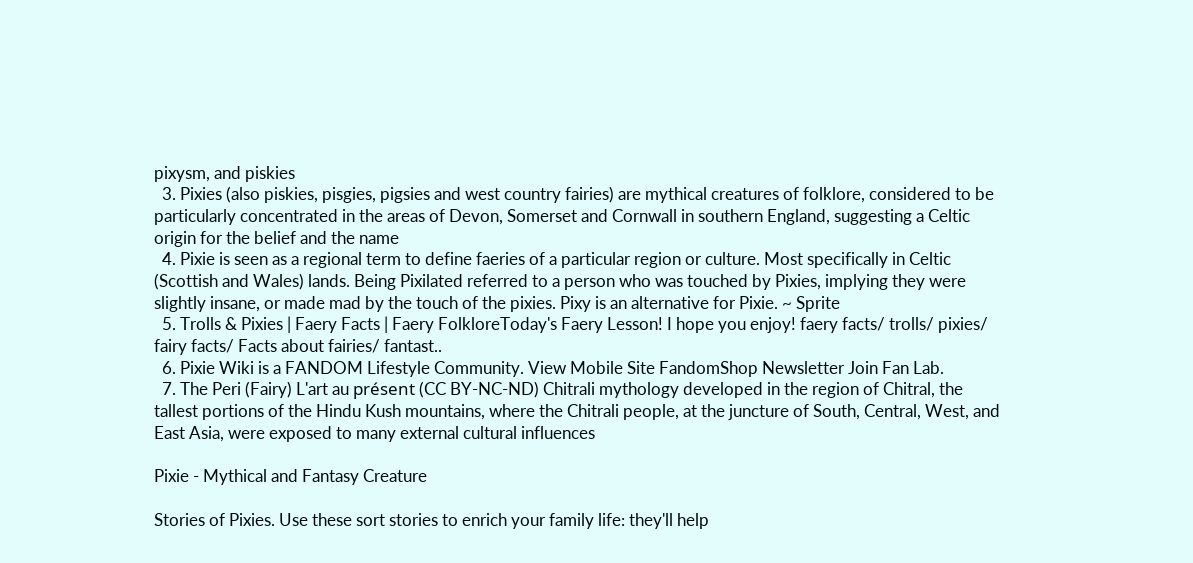pixysm, and piskies
  3. Pixies (also piskies, pisgies, pigsies and west country fairies) are mythical creatures of folklore, considered to be particularly concentrated in the areas of Devon, Somerset and Cornwall in southern England, suggesting a Celtic origin for the belief and the name
  4. Pixie is seen as a regional term to define faeries of a particular region or culture. Most specifically in Celtic (Scottish and Wales) lands. Being Pixilated referred to a person who was touched by Pixies, implying they were slightly insane, or made mad by the touch of the pixies. Pixy is an alternative for Pixie. ~ Sprite
  5. Trolls & Pixies | Faery Facts | Faery FolkloreToday's Faery Lesson! I hope you enjoy! faery facts/ trolls/ pixies/ fairy facts/ Facts about fairies/ fantast..
  6. Pixie Wiki is a FANDOM Lifestyle Community. View Mobile Site FandomShop Newsletter Join Fan Lab.
  7. The Peri (Fairy) L'art au présent (CC BY-NC-ND) Chitrali mythology developed in the region of Chitral, the tallest portions of the Hindu Kush mountains, where the Chitrali people, at the juncture of South, Central, West, and East Asia, were exposed to many external cultural influences

Pixie - Mythical and Fantasy Creature

Stories of Pixies. Use these sort stories to enrich your family life: they'll help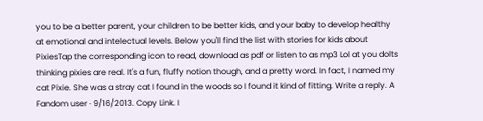you to be a better parent, your children to be better kids, and your baby to develop healthy at emotional and intelectual levels. Below you'll find the list with stories for kids about PixiesTap the corresponding icon to read, download as pdf or listen to as mp3 Lol at you dolts thinking pixies are real. It's a fun, fluffy notion though, and a pretty word. In fact, I named my cat Pixie. She was a stray cat I found in the woods so I found it kind of fitting. Write a reply. A Fandom user · 9/16/2013. Copy Link. I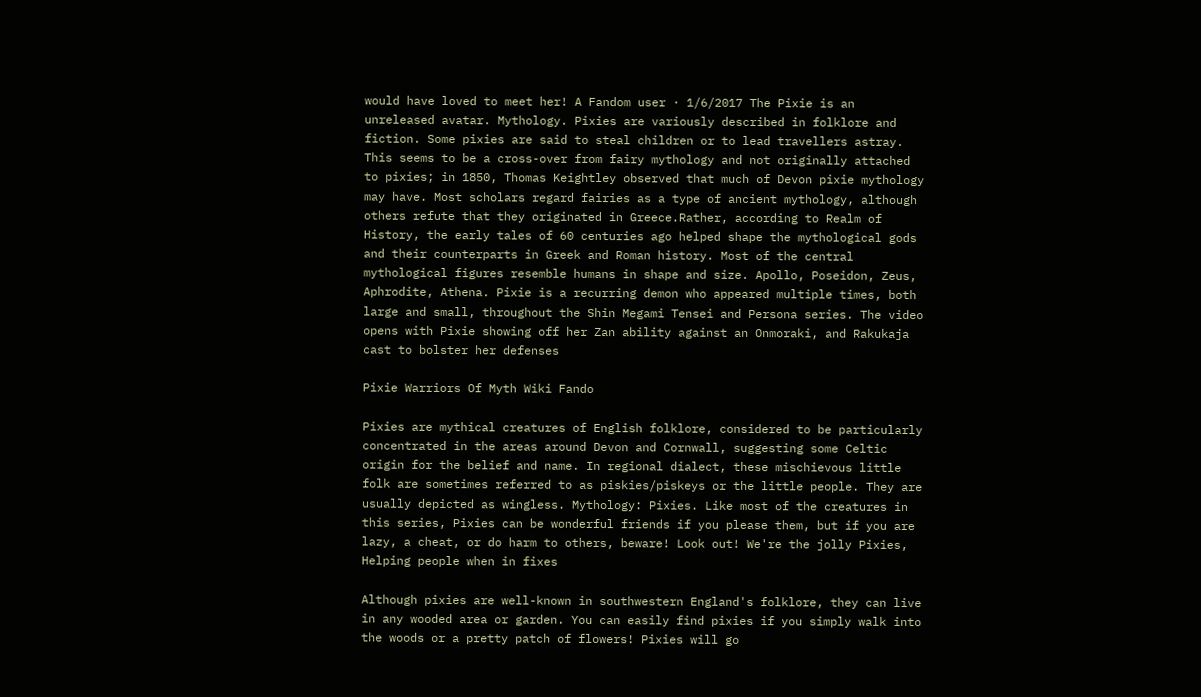would have loved to meet her! A Fandom user · 1/6/2017 The Pixie is an unreleased avatar. Mythology. Pixies are variously described in folklore and fiction. Some pixies are said to steal children or to lead travellers astray. This seems to be a cross-over from fairy mythology and not originally attached to pixies; in 1850, Thomas Keightley observed that much of Devon pixie mythology may have. Most scholars regard fairies as a type of ancient mythology, although others refute that they originated in Greece.Rather, according to Realm of History, the early tales of 60 centuries ago helped shape the mythological gods and their counterparts in Greek and Roman history. Most of the central mythological figures resemble humans in shape and size. Apollo, Poseidon, Zeus, Aphrodite, Athena. Pixie is a recurring demon who appeared multiple times, both large and small, throughout the Shin Megami Tensei and Persona series. The video opens with Pixie showing off her Zan ability against an Onmoraki, and Rakukaja cast to bolster her defenses

Pixie Warriors Of Myth Wiki Fando

Pixies are mythical creatures of English folklore, considered to be particularly concentrated in the areas around Devon and Cornwall, suggesting some Celtic origin for the belief and name. In regional dialect, these mischievous little folk are sometimes referred to as piskies/piskeys or the little people. They are usually depicted as wingless. Mythology: Pixies. Like most of the creatures in this series, Pixies can be wonderful friends if you please them, but if you are lazy, a cheat, or do harm to others, beware! Look out! We're the jolly Pixies, Helping people when in fixes

Although pixies are well-known in southwestern England's folklore, they can live in any wooded area or garden. You can easily find pixies if you simply walk into the woods or a pretty patch of flowers! Pixies will go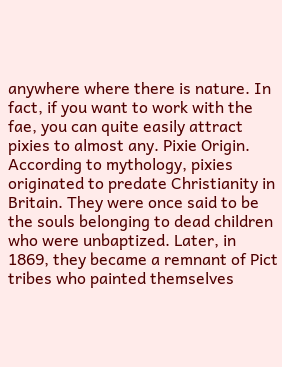anywhere where there is nature. In fact, if you want to work with the fae, you can quite easily attract pixies to almost any. Pixie Origin. According to mythology, pixies originated to predate Christianity in Britain. They were once said to be the souls belonging to dead children who were unbaptized. Later, in 1869, they became a remnant of Pict tribes who painted themselves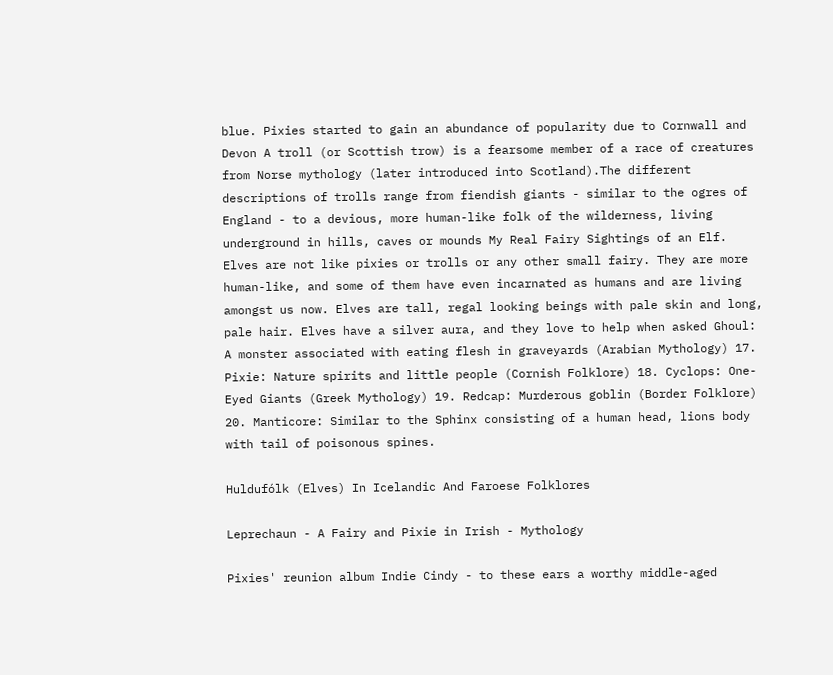blue. Pixies started to gain an abundance of popularity due to Cornwall and Devon A troll (or Scottish trow) is a fearsome member of a race of creatures from Norse mythology (later introduced into Scotland).The different descriptions of trolls range from fiendish giants - similar to the ogres of England - to a devious, more human-like folk of the wilderness, living underground in hills, caves or mounds My Real Fairy Sightings of an Elf. Elves are not like pixies or trolls or any other small fairy. They are more human-like, and some of them have even incarnated as humans and are living amongst us now. Elves are tall, regal looking beings with pale skin and long, pale hair. Elves have a silver aura, and they love to help when asked Ghoul: A monster associated with eating flesh in graveyards (Arabian Mythology) 17. Pixie: Nature spirits and little people (Cornish Folklore) 18. Cyclops: One-Eyed Giants (Greek Mythology) 19. Redcap: Murderous goblin (Border Folklore) 20. Manticore: Similar to the Sphinx consisting of a human head, lions body with tail of poisonous spines.

Huldufólk (Elves) In Icelandic And Faroese Folklores

Leprechaun - A Fairy and Pixie in Irish - Mythology

Pixies' reunion album Indie Cindy - to these ears a worthy middle-aged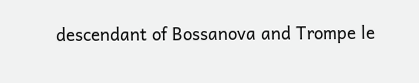descendant of Bossanova and Trompe le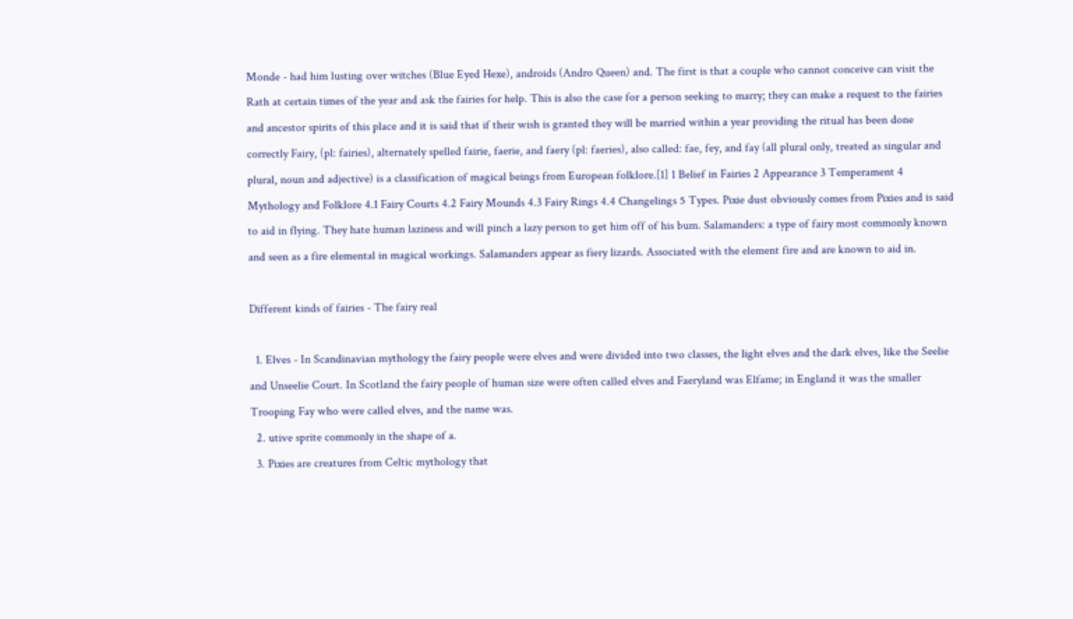Monde - had him lusting over witches (Blue Eyed Hexe), androids (Andro Queen) and. The first is that a couple who cannot conceive can visit the Rath at certain times of the year and ask the fairies for help. This is also the case for a person seeking to marry; they can make a request to the fairies and ancestor spirits of this place and it is said that if their wish is granted they will be married within a year providing the ritual has been done correctly Fairy, (pl: fairies), alternately spelled fairie, faerie, and faery (pl: faeries), also called: fae, fey, and fay (all plural only, treated as singular and plural, noun and adjective) is a classification of magical beings from European folklore.[1] 1 Belief in Fairies 2 Appearance 3 Temperament 4 Mythology and Folklore 4.1 Fairy Courts 4.2 Fairy Mounds 4.3 Fairy Rings 4.4 Changelings 5 Types. Pixie dust obviously comes from Pixies and is said to aid in flying. They hate human laziness and will pinch a lazy person to get him off of his bum. Salamanders: a type of fairy most commonly known and seen as a fire elemental in magical workings. Salamanders appear as fiery lizards. Associated with the element fire and are known to aid in.

Different kinds of fairies - The fairy real

  1. Elves - In Scandinavian mythology the fairy people were elves and were divided into two classes, the light elves and the dark elves, like the Seelie and Unseelie Court. In Scotland the fairy people of human size were often called elves and Faeryland was Elfame; in England it was the smaller Trooping Fay who were called elves, and the name was.
  2. utive sprite commonly in the shape of a.
  3. Pixies are creatures from Celtic mythology that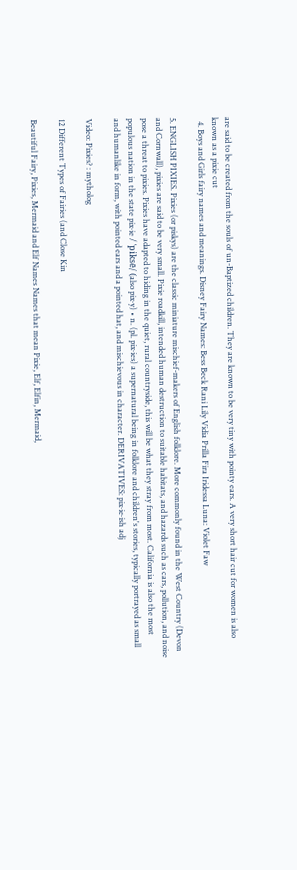are said to be created from the souls of un-Baptized children. They are known to be very tiny with pointy ears. A very short hair cut for women is also known as a pixie cut
  4. Boys and Girls fairy names and meanings. Disney Fairy Names: Bess Beck Rani Lily Vidia Prilla Fira Iridessa Luna: Violet Faw

5. ENGLISH PIXIES. Pixies (or piskys) are the classic miniature mischief-makers of English folklore. More commonly found in the West Country (Devon and Cornwall), pixies are said to be very small. Pixie roadkill, intended human destruction to suitable habitats, and hazards such as cars, pollution, and noise pose a threat to pixies. Pixies have adapted to hiding in the quiet, rural countryside, this will be what they stray from most. California is also the most populous nation in the state pix·ie / ˈpiksē/ (also pix·y) • n. (pl. pix·ies) a supernatural being in folklore and children's stories, typically portrayed as small and humanlike in form, with pointed ears and a pointed hat, and mischievous in character. DERIVATIVES: pix·ie·ish adj

Video: Pixies? : mytholog

12 Different Types of Fairies (and Close Kin

Beautiful Fairy, Pixies, Mermaid and Elf Names Names that mean Pixie, Elf, Elfin, Mermaid,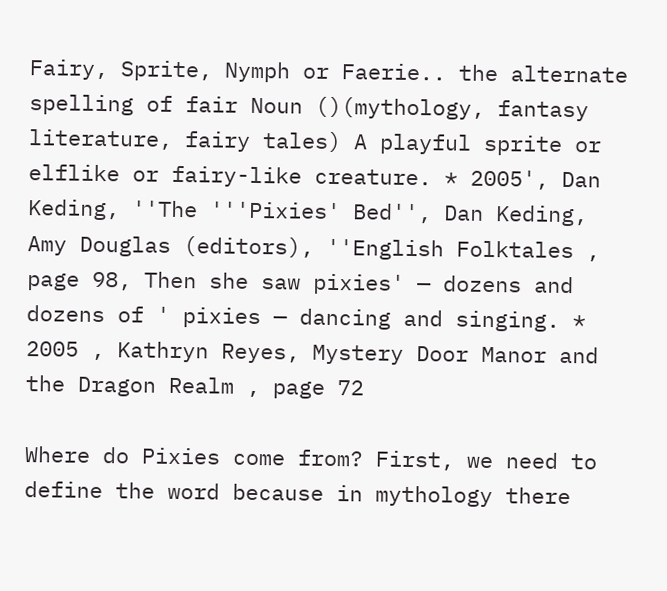Fairy, Sprite, Nymph or Faerie.. the alternate spelling of fair Noun ()(mythology, fantasy literature, fairy tales) A playful sprite or elflike or fairy-like creature. * 2005', Dan Keding, ''The '''Pixies' Bed'', Dan Keding, Amy Douglas (editors), ''English Folktales , page 98, Then she saw pixies' — dozens and dozens of ' pixies — dancing and singing. * 2005 , Kathryn Reyes, Mystery Door Manor and the Dragon Realm , page 72

Where do Pixies come from? First, we need to define the word because in mythology there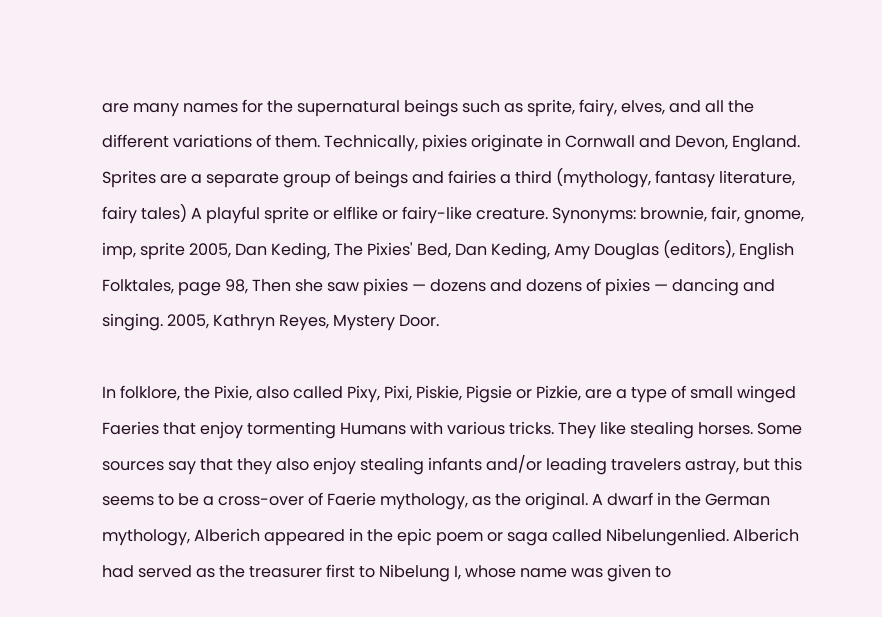are many names for the supernatural beings such as sprite, fairy, elves, and all the different variations of them. Technically, pixies originate in Cornwall and Devon, England. Sprites are a separate group of beings and fairies a third (mythology, fantasy literature, fairy tales) A playful sprite or elflike or fairy-like creature. Synonyms: brownie, fair, gnome, imp, sprite 2005, Dan Keding, The Pixies' Bed, Dan Keding, Amy Douglas (editors), English Folktales, page 98, Then she saw pixies — dozens and dozens of pixies — dancing and singing. 2005, Kathryn Reyes, Mystery Door.

In folklore, the Pixie, also called Pixy, Pixi, Piskie, Pigsie or Pizkie, are a type of small winged Faeries that enjoy tormenting Humans with various tricks. They like stealing horses. Some sources say that they also enjoy stealing infants and/or leading travelers astray, but this seems to be a cross-over of Faerie mythology, as the original. A dwarf in the German mythology, Alberich appeared in the epic poem or saga called Nibelungenlied. Alberich had served as the treasurer first to Nibelung I, whose name was given to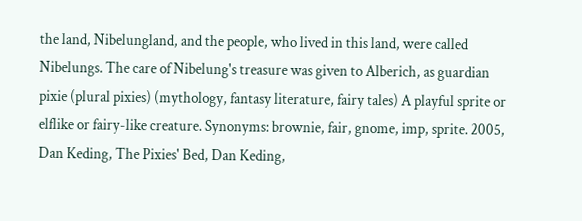the land, Nibelungland, and the people, who lived in this land, were called Nibelungs. The care of Nibelung's treasure was given to Alberich, as guardian pixie (plural pixies) (mythology, fantasy literature, fairy tales) A playful sprite or elflike or fairy-like creature. Synonyms: brownie, fair, gnome, imp, sprite. 2005, Dan Keding, The Pixies' Bed, Dan Keding,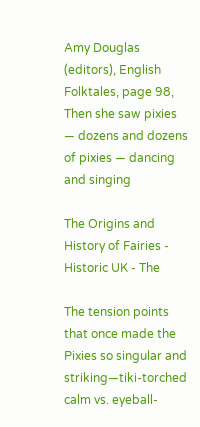Amy Douglas (editors), English Folktales, page 98, Then she saw pixies — dozens and dozens of pixies — dancing and singing

The Origins and History of Fairies - Historic UK - The

The tension points that once made the Pixies so singular and striking—tiki-torched calm vs. eyeball-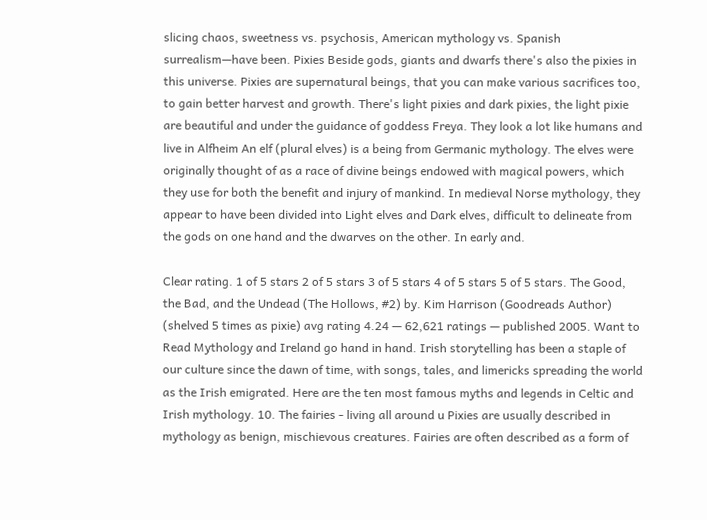slicing chaos, sweetness vs. psychosis, American mythology vs. Spanish surrealism—have been. Pixies Beside gods, giants and dwarfs there's also the pixies in this universe. Pixies are supernatural beings, that you can make various sacrifices too, to gain better harvest and growth. There's light pixies and dark pixies, the light pixie are beautiful and under the guidance of goddess Freya. They look a lot like humans and live in Alfheim An elf (plural elves) is a being from Germanic mythology. The elves were originally thought of as a race of divine beings endowed with magical powers, which they use for both the benefit and injury of mankind. In medieval Norse mythology, they appear to have been divided into Light elves and Dark elves, difficult to delineate from the gods on one hand and the dwarves on the other. In early and.

Clear rating. 1 of 5 stars 2 of 5 stars 3 of 5 stars 4 of 5 stars 5 of 5 stars. The Good, the Bad, and the Undead (The Hollows, #2) by. Kim Harrison (Goodreads Author) (shelved 5 times as pixie) avg rating 4.24 — 62,621 ratings — published 2005. Want to Read Mythology and Ireland go hand in hand. Irish storytelling has been a staple of our culture since the dawn of time, with songs, tales, and limericks spreading the world as the Irish emigrated. Here are the ten most famous myths and legends in Celtic and Irish mythology. 10. The fairies - living all around u Pixies are usually described in mythology as benign, mischievous creatures. Fairies are often described as a form of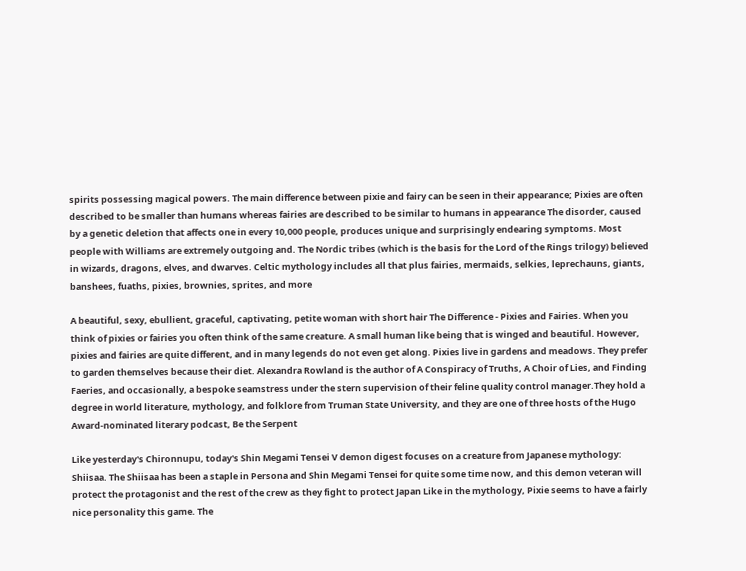spirits possessing magical powers. The main difference between pixie and fairy can be seen in their appearance; Pixies are often described to be smaller than humans whereas fairies are described to be similar to humans in appearance The disorder, caused by a genetic deletion that affects one in every 10,000 people, produces unique and surprisingly endearing symptoms. Most people with Williams are extremely outgoing and. The Nordic tribes (which is the basis for the Lord of the Rings trilogy) believed in wizards, dragons, elves, and dwarves. Celtic mythology includes all that plus fairies, mermaids, selkies, leprechauns, giants, banshees, fuaths, pixies, brownies, sprites, and more

A beautiful, sexy, ebullient, graceful, captivating, petite woman with short hair The Difference - Pixies and Fairies. When you think of pixies or fairies you often think of the same creature. A small human like being that is winged and beautiful. However, pixies and fairies are quite different, and in many legends do not even get along. Pixies live in gardens and meadows. They prefer to garden themselves because their diet. Alexandra Rowland is the author of A Conspiracy of Truths, A Choir of Lies, and Finding Faeries, and occasionally, a bespoke seamstress under the stern supervision of their feline quality control manager.They hold a degree in world literature, mythology, and folklore from Truman State University, and they are one of three hosts of the Hugo Award-nominated literary podcast, Be the Serpent

Like yesterday's Chironnupu, today's Shin Megami Tensei V demon digest focuses on a creature from Japanese mythology: Shiisaa. The Shiisaa has been a staple in Persona and Shin Megami Tensei for quite some time now, and this demon veteran will protect the protagonist and the rest of the crew as they fight to protect Japan Like in the mythology, Pixie seems to have a fairly nice personality this game. The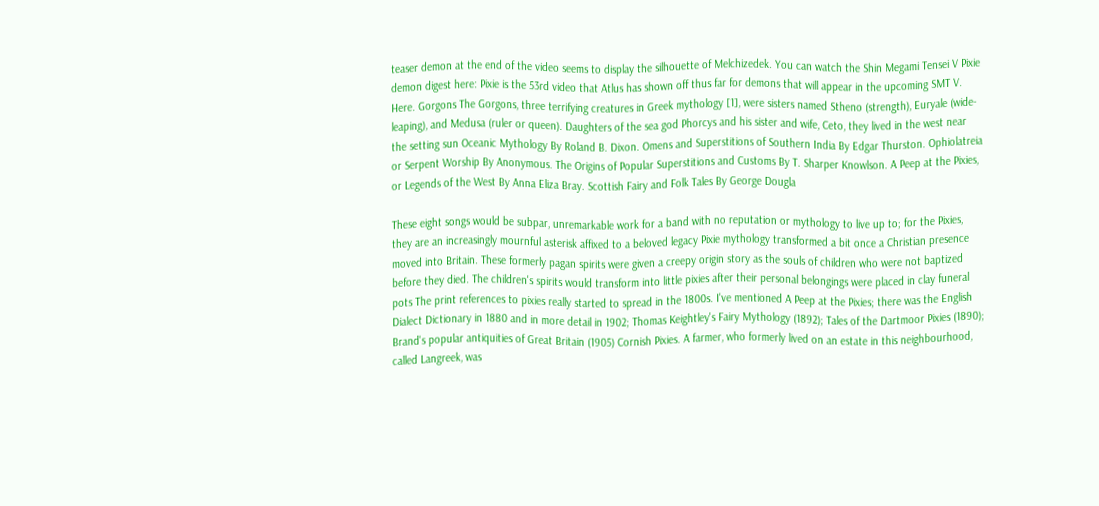teaser demon at the end of the video seems to display the silhouette of Melchizedek. You can watch the Shin Megami Tensei V Pixie demon digest here: Pixie is the 53rd video that Atlus has shown off thus far for demons that will appear in the upcoming SMT V. Here. Gorgons The Gorgons, three terrifying creatures in Greek mythology [1], were sisters named Stheno (strength), Euryale (wide-leaping), and Medusa (ruler or queen). Daughters of the sea god Phorcys and his sister and wife, Ceto, they lived in the west near the setting sun Oceanic Mythology By Roland B. Dixon. Omens and Superstitions of Southern India By Edgar Thurston. Ophiolatreia or Serpent Worship By Anonymous. The Origins of Popular Superstitions and Customs By T. Sharper Knowlson. A Peep at the Pixies, or Legends of the West By Anna Eliza Bray. Scottish Fairy and Folk Tales By George Dougla

These eight songs would be subpar, unremarkable work for a band with no reputation or mythology to live up to; for the Pixies, they are an increasingly mournful asterisk affixed to a beloved legacy Pixie mythology transformed a bit once a Christian presence moved into Britain. These formerly pagan spirits were given a creepy origin story as the souls of children who were not baptized before they died. The children's spirits would transform into little pixies after their personal belongings were placed in clay funeral pots The print references to pixies really started to spread in the 1800s. I've mentioned A Peep at the Pixies; there was the English Dialect Dictionary in 1880 and in more detail in 1902; Thomas Keightley's Fairy Mythology (1892); Tales of the Dartmoor Pixies (1890); Brand's popular antiquities of Great Britain (1905) Cornish Pixies. A farmer, who formerly lived on an estate in this neighbourhood, called Langreek, was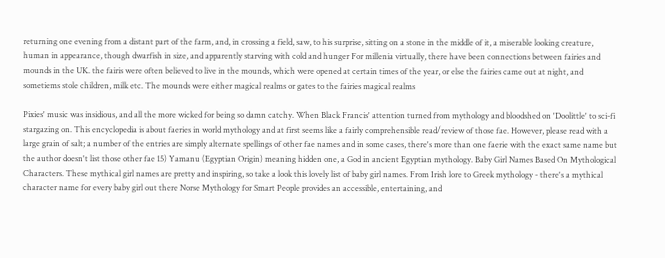returning one evening from a distant part of the farm, and, in crossing a field, saw, to his surprise, sitting on a stone in the middle of it, a miserable looking creature, human in appearance, though dwarfish in size, and apparently starving with cold and hunger For millenia virtually, there have been connections between fairies and mounds in the UK. the fairis were often believed to live in the mounds, which were opened at certain times of the year, or else the fairies came out at night, and sometiems stole children, milk etc. The mounds were either magical realms or gates to the fairies magical realms

Pixies' music was insidious, and all the more wicked for being so damn catchy. When Black Francis' attention turned from mythology and bloodshed on 'Doolittle' to sci-fi stargazing on. This encyclopedia is about faeries in world mythology and at first seems like a fairly comprehensible read/review of those fae. However, please read with a large grain of salt; a number of the entries are simply alternate spellings of other fae names and in some cases, there's more than one faerie with the exact same name but the author doesn't list those other fae 15) Yamanu (Egyptian Origin) meaning hidden one, a God in ancient Egyptian mythology. Baby Girl Names Based On Mythological Characters. These mythical girl names are pretty and inspiring, so take a look this lovely list of baby girl names. From Irish lore to Greek mythology - there's a mythical character name for every baby girl out there Norse Mythology for Smart People provides an accessible, entertaining, and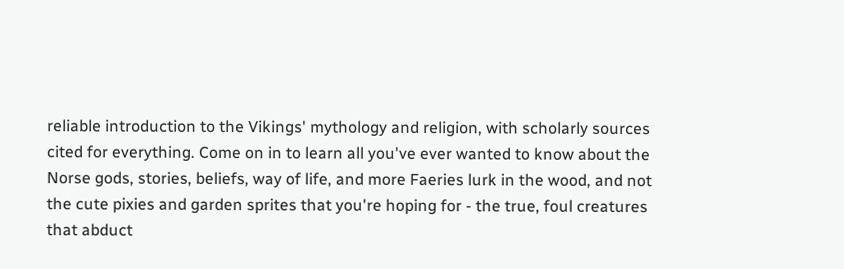reliable introduction to the Vikings' mythology and religion, with scholarly sources cited for everything. Come on in to learn all you've ever wanted to know about the Norse gods, stories, beliefs, way of life, and more Faeries lurk in the wood, and not the cute pixies and garden sprites that you're hoping for - the true, foul creatures that abduct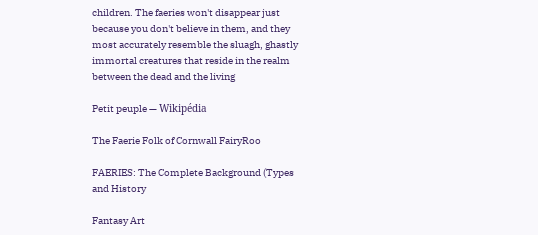children. The faeries won't disappear just because you don't believe in them, and they most accurately resemble the sluagh, ghastly immortal creatures that reside in the realm between the dead and the living

Petit peuple — Wikipédia

The Faerie Folk of Cornwall FairyRoo

FAERIES: The Complete Background (Types and History

Fantasy Art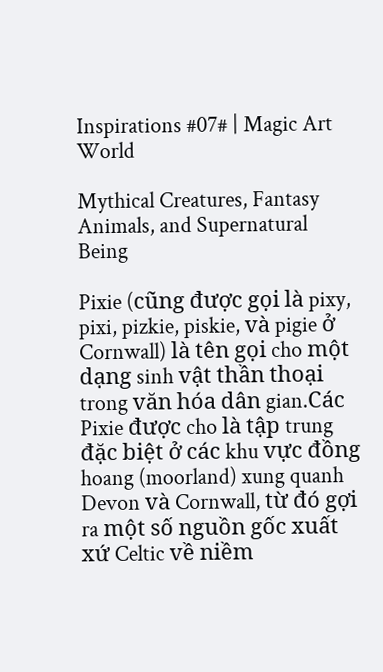Inspirations #07# | Magic Art World

Mythical Creatures, Fantasy Animals, and Supernatural Being

Pixie (cũng được gọi là pixy, pixi, pizkie, piskie, và pigie ở Cornwall) là tên gọi cho một dạng sinh vật thần thoại trong văn hóa dân gian.Các Pixie được cho là tập trung đặc biệt ở các khu vực đồng hoang (moorland) xung quanh Devon và Cornwall, từ đó gợi ra một số nguồn gốc xuất xứ Celtic về niềm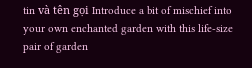tin và tên gọi Introduce a bit of mischief into your own enchanted garden with this life-size pair of garden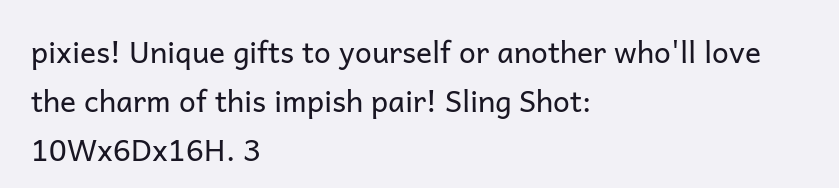pixies! Unique gifts to yourself or another who'll love the charm of this impish pair! Sling Shot: 10Wx6Dx16H. 3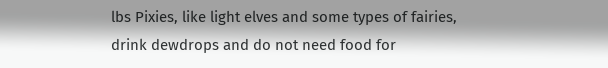lbs Pixies, like light elves and some types of fairies, drink dewdrops and do not need food for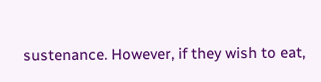sustenance. However, if they wish to eat,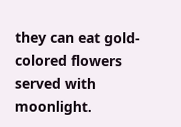they can eat gold-colored flowers served with moonlight.